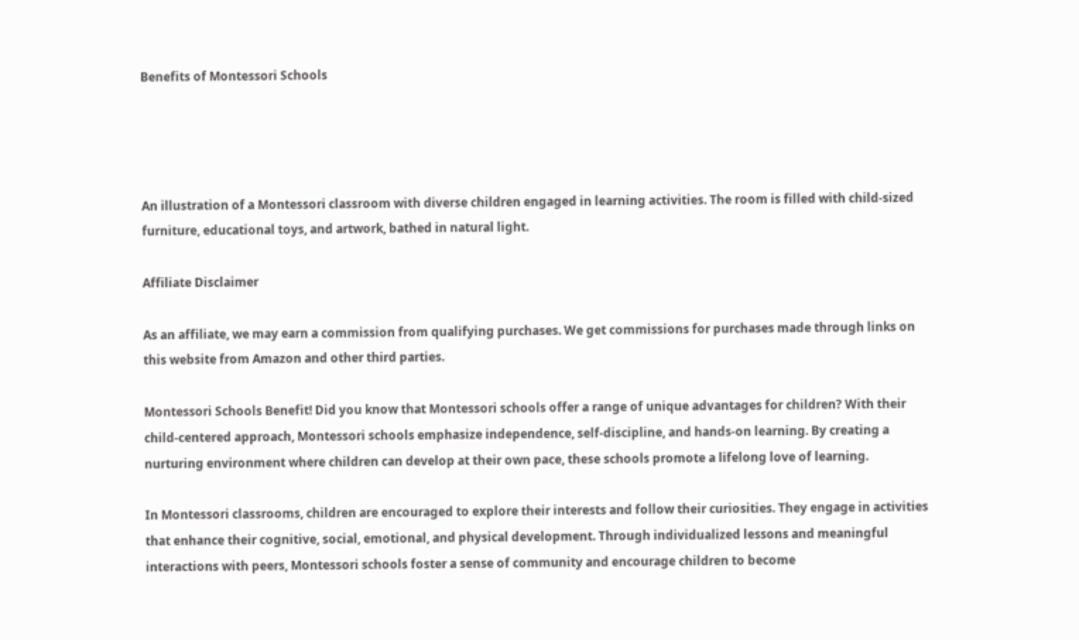Benefits of Montessori Schools




An illustration of a Montessori classroom with diverse children engaged in learning activities. The room is filled with child-sized furniture, educational toys, and artwork, bathed in natural light.

Affiliate Disclaimer

As an affiliate, we may earn a commission from qualifying purchases. We get commissions for purchases made through links on this website from Amazon and other third parties.

Montessori Schools Benefit! Did you know that Montessori schools offer a range of unique advantages for children? With their child-centered approach, Montessori schools emphasize independence, self-discipline, and hands-on learning. By creating a nurturing environment where children can develop at their own pace, these schools promote a lifelong love of learning.

In Montessori classrooms, children are encouraged to explore their interests and follow their curiosities. They engage in activities that enhance their cognitive, social, emotional, and physical development. Through individualized lessons and meaningful interactions with peers, Montessori schools foster a sense of community and encourage children to become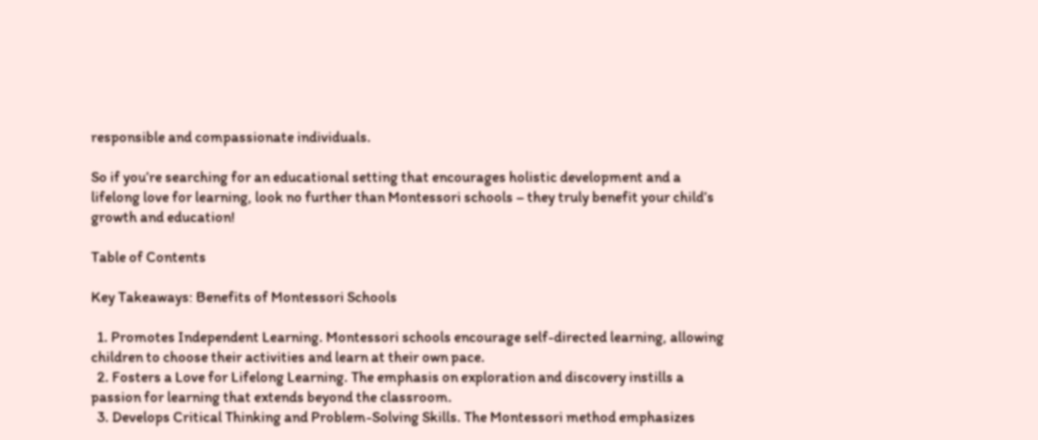responsible and compassionate individuals.

So if you’re searching for an educational setting that encourages holistic development and a lifelong love for learning, look no further than Montessori schools – they truly benefit your child’s growth and education!

Table of Contents

Key Takeaways: Benefits of Montessori Schools

  1. Promotes Independent Learning. Montessori schools encourage self-directed learning, allowing children to choose their activities and learn at their own pace.
  2. Fosters a Love for Lifelong Learning. The emphasis on exploration and discovery instills a passion for learning that extends beyond the classroom.
  3. Develops Critical Thinking and Problem-Solving Skills. The Montessori method emphasizes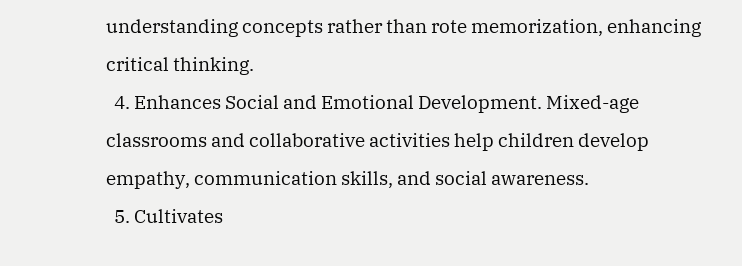understanding concepts rather than rote memorization, enhancing critical thinking.
  4. Enhances Social and Emotional Development. Mixed-age classrooms and collaborative activities help children develop empathy, communication skills, and social awareness.
  5. Cultivates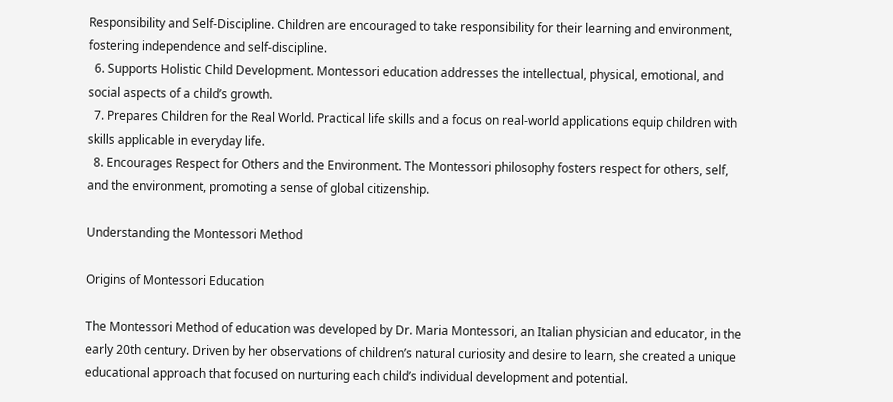Responsibility and Self-Discipline. Children are encouraged to take responsibility for their learning and environment, fostering independence and self-discipline.
  6. Supports Holistic Child Development. Montessori education addresses the intellectual, physical, emotional, and social aspects of a child’s growth.
  7. Prepares Children for the Real World. Practical life skills and a focus on real-world applications equip children with skills applicable in everyday life.
  8. Encourages Respect for Others and the Environment. The Montessori philosophy fosters respect for others, self, and the environment, promoting a sense of global citizenship.

Understanding the Montessori Method

Origins of Montessori Education

The Montessori Method of education was developed by Dr. Maria Montessori, an Italian physician and educator, in the early 20th century. Driven by her observations of children’s natural curiosity and desire to learn, she created a unique educational approach that focused on nurturing each child’s individual development and potential.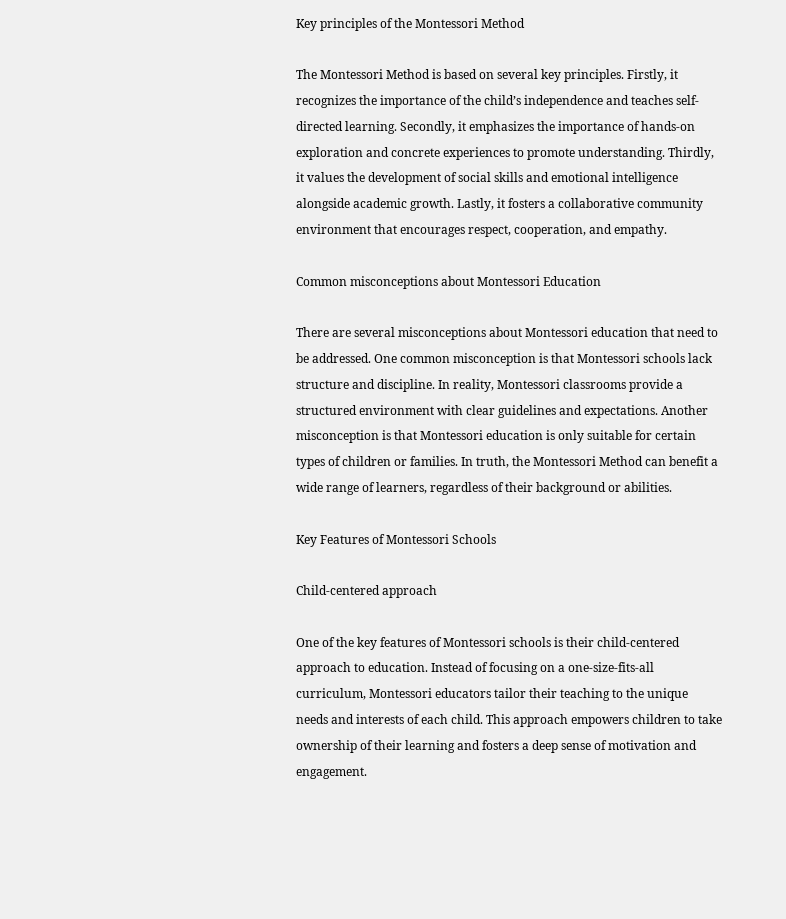Key principles of the Montessori Method

The Montessori Method is based on several key principles. Firstly, it recognizes the importance of the child’s independence and teaches self-directed learning. Secondly, it emphasizes the importance of hands-on exploration and concrete experiences to promote understanding. Thirdly, it values the development of social skills and emotional intelligence alongside academic growth. Lastly, it fosters a collaborative community environment that encourages respect, cooperation, and empathy.

Common misconceptions about Montessori Education

There are several misconceptions about Montessori education that need to be addressed. One common misconception is that Montessori schools lack structure and discipline. In reality, Montessori classrooms provide a structured environment with clear guidelines and expectations. Another misconception is that Montessori education is only suitable for certain types of children or families. In truth, the Montessori Method can benefit a wide range of learners, regardless of their background or abilities.

Key Features of Montessori Schools

Child-centered approach

One of the key features of Montessori schools is their child-centered approach to education. Instead of focusing on a one-size-fits-all curriculum, Montessori educators tailor their teaching to the unique needs and interests of each child. This approach empowers children to take ownership of their learning and fosters a deep sense of motivation and engagement.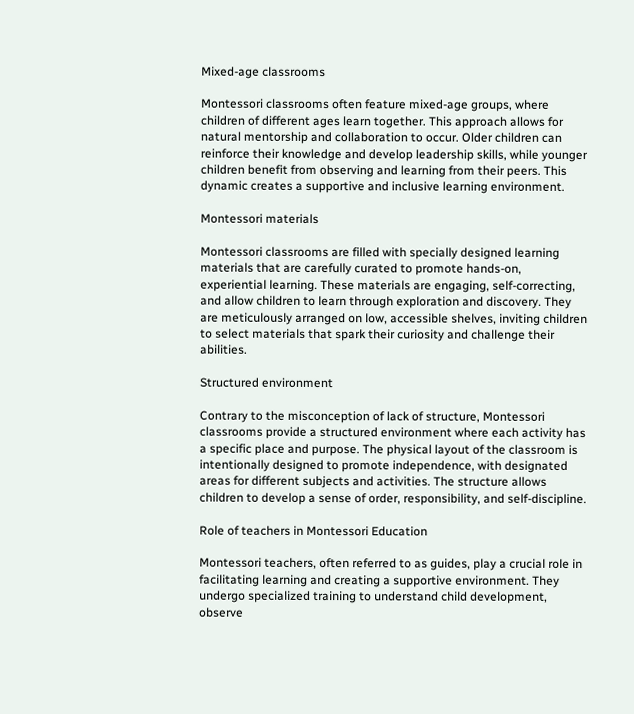Mixed-age classrooms

Montessori classrooms often feature mixed-age groups, where children of different ages learn together. This approach allows for natural mentorship and collaboration to occur. Older children can reinforce their knowledge and develop leadership skills, while younger children benefit from observing and learning from their peers. This dynamic creates a supportive and inclusive learning environment.

Montessori materials

Montessori classrooms are filled with specially designed learning materials that are carefully curated to promote hands-on, experiential learning. These materials are engaging, self-correcting, and allow children to learn through exploration and discovery. They are meticulously arranged on low, accessible shelves, inviting children to select materials that spark their curiosity and challenge their abilities.

Structured environment

Contrary to the misconception of lack of structure, Montessori classrooms provide a structured environment where each activity has a specific place and purpose. The physical layout of the classroom is intentionally designed to promote independence, with designated areas for different subjects and activities. The structure allows children to develop a sense of order, responsibility, and self-discipline.

Role of teachers in Montessori Education

Montessori teachers, often referred to as guides, play a crucial role in facilitating learning and creating a supportive environment. They undergo specialized training to understand child development, observe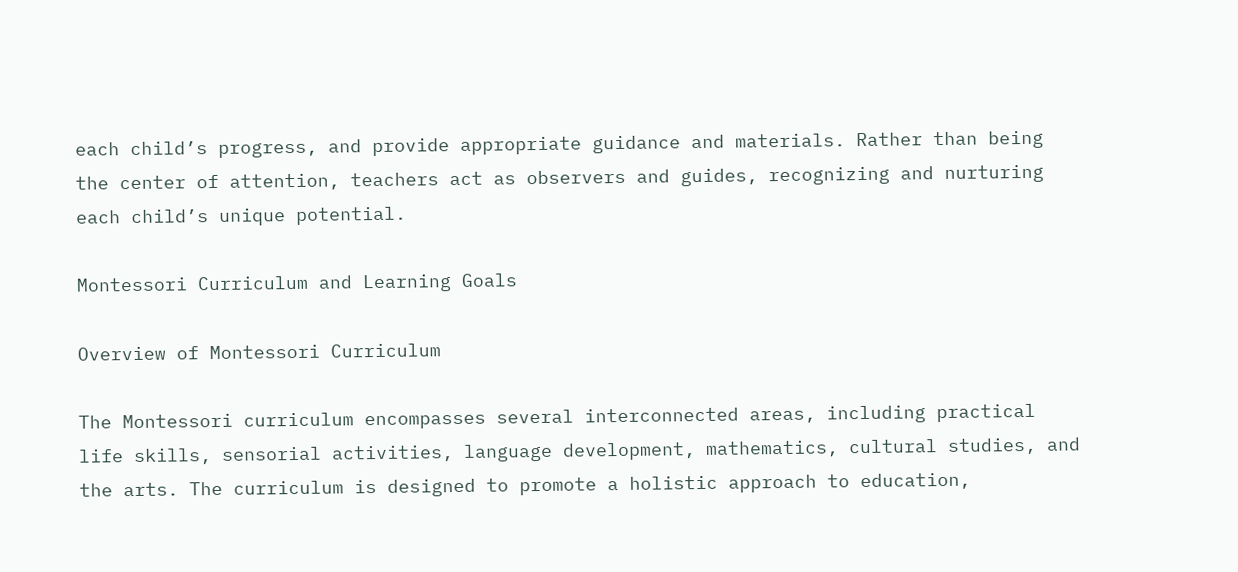each child’s progress, and provide appropriate guidance and materials. Rather than being the center of attention, teachers act as observers and guides, recognizing and nurturing each child’s unique potential.

Montessori Curriculum and Learning Goals

Overview of Montessori Curriculum

The Montessori curriculum encompasses several interconnected areas, including practical life skills, sensorial activities, language development, mathematics, cultural studies, and the arts. The curriculum is designed to promote a holistic approach to education,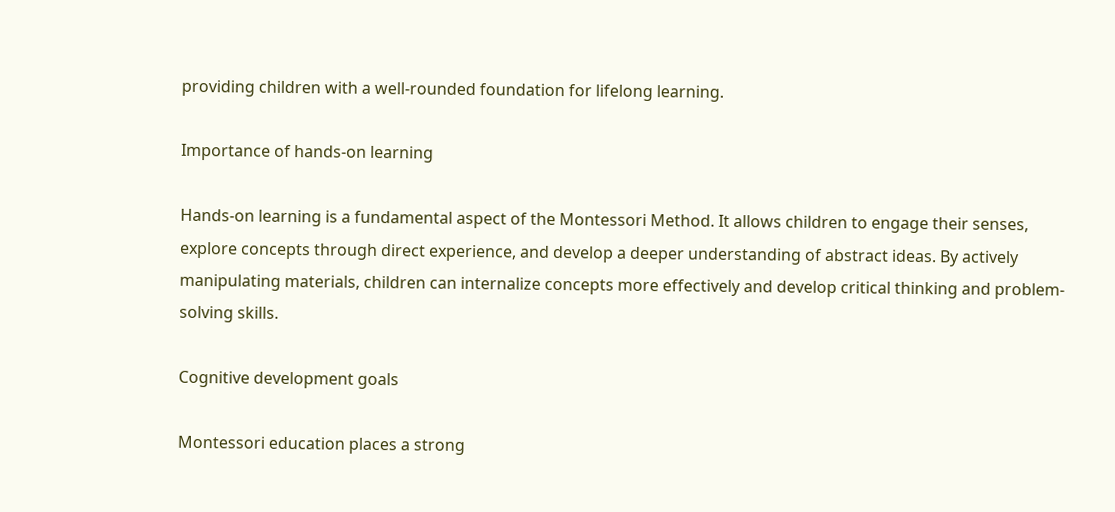providing children with a well-rounded foundation for lifelong learning.

Importance of hands-on learning

Hands-on learning is a fundamental aspect of the Montessori Method. It allows children to engage their senses, explore concepts through direct experience, and develop a deeper understanding of abstract ideas. By actively manipulating materials, children can internalize concepts more effectively and develop critical thinking and problem-solving skills.

Cognitive development goals

Montessori education places a strong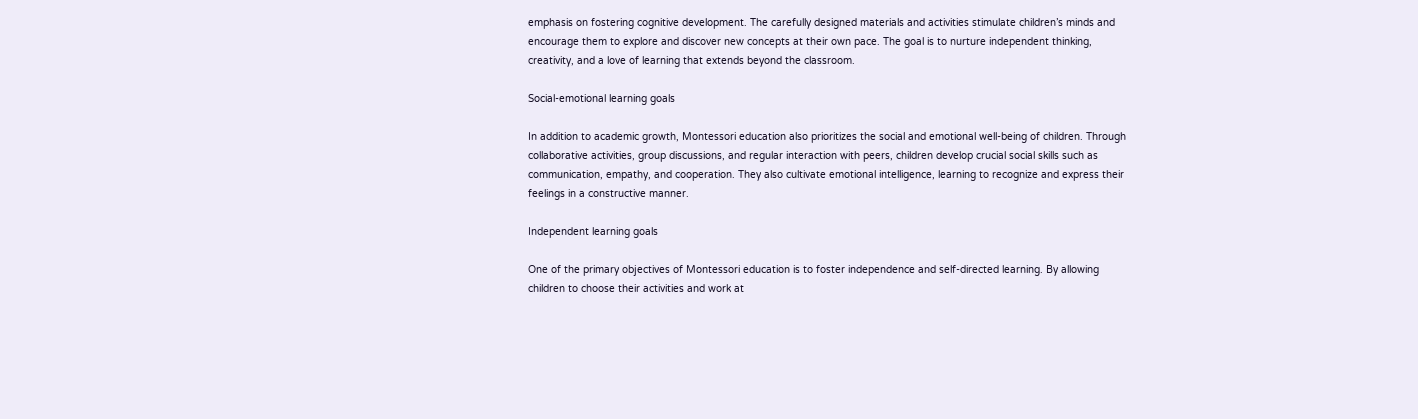emphasis on fostering cognitive development. The carefully designed materials and activities stimulate children’s minds and encourage them to explore and discover new concepts at their own pace. The goal is to nurture independent thinking, creativity, and a love of learning that extends beyond the classroom.

Social-emotional learning goals

In addition to academic growth, Montessori education also prioritizes the social and emotional well-being of children. Through collaborative activities, group discussions, and regular interaction with peers, children develop crucial social skills such as communication, empathy, and cooperation. They also cultivate emotional intelligence, learning to recognize and express their feelings in a constructive manner.

Independent learning goals

One of the primary objectives of Montessori education is to foster independence and self-directed learning. By allowing children to choose their activities and work at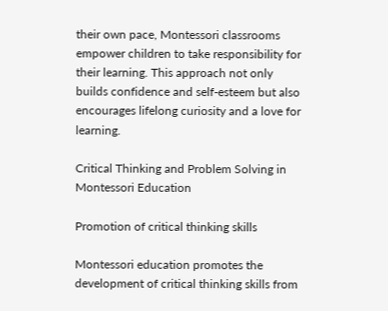their own pace, Montessori classrooms empower children to take responsibility for their learning. This approach not only builds confidence and self-esteem but also encourages lifelong curiosity and a love for learning.

Critical Thinking and Problem Solving in Montessori Education

Promotion of critical thinking skills

Montessori education promotes the development of critical thinking skills from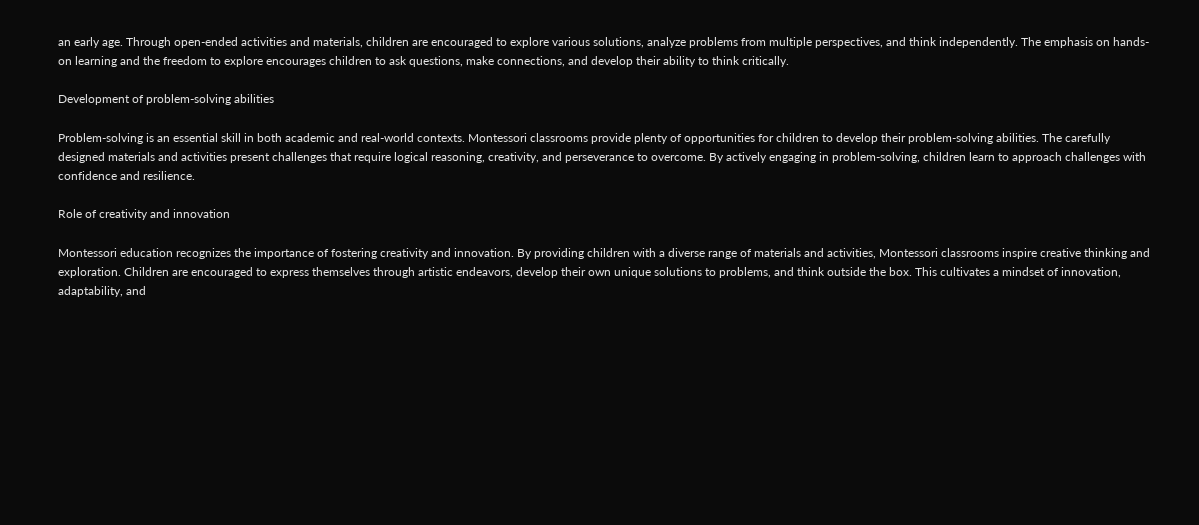an early age. Through open-ended activities and materials, children are encouraged to explore various solutions, analyze problems from multiple perspectives, and think independently. The emphasis on hands-on learning and the freedom to explore encourages children to ask questions, make connections, and develop their ability to think critically.

Development of problem-solving abilities

Problem-solving is an essential skill in both academic and real-world contexts. Montessori classrooms provide plenty of opportunities for children to develop their problem-solving abilities. The carefully designed materials and activities present challenges that require logical reasoning, creativity, and perseverance to overcome. By actively engaging in problem-solving, children learn to approach challenges with confidence and resilience.

Role of creativity and innovation

Montessori education recognizes the importance of fostering creativity and innovation. By providing children with a diverse range of materials and activities, Montessori classrooms inspire creative thinking and exploration. Children are encouraged to express themselves through artistic endeavors, develop their own unique solutions to problems, and think outside the box. This cultivates a mindset of innovation, adaptability, and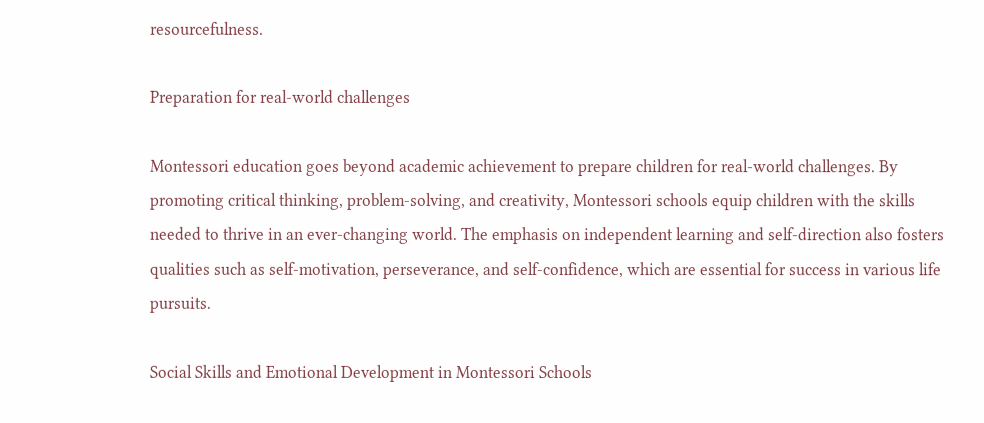resourcefulness.

Preparation for real-world challenges

Montessori education goes beyond academic achievement to prepare children for real-world challenges. By promoting critical thinking, problem-solving, and creativity, Montessori schools equip children with the skills needed to thrive in an ever-changing world. The emphasis on independent learning and self-direction also fosters qualities such as self-motivation, perseverance, and self-confidence, which are essential for success in various life pursuits.

Social Skills and Emotional Development in Montessori Schools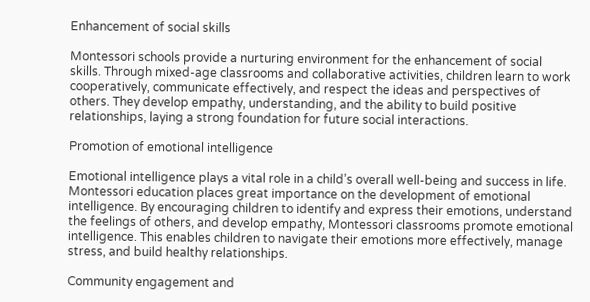Enhancement of social skills

Montessori schools provide a nurturing environment for the enhancement of social skills. Through mixed-age classrooms and collaborative activities, children learn to work cooperatively, communicate effectively, and respect the ideas and perspectives of others. They develop empathy, understanding, and the ability to build positive relationships, laying a strong foundation for future social interactions.

Promotion of emotional intelligence

Emotional intelligence plays a vital role in a child’s overall well-being and success in life. Montessori education places great importance on the development of emotional intelligence. By encouraging children to identify and express their emotions, understand the feelings of others, and develop empathy, Montessori classrooms promote emotional intelligence. This enables children to navigate their emotions more effectively, manage stress, and build healthy relationships.

Community engagement and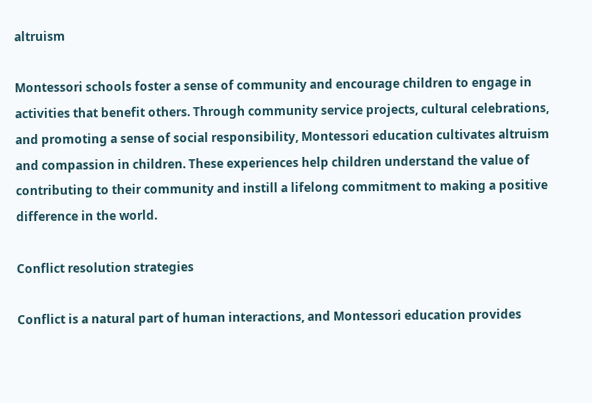altruism

Montessori schools foster a sense of community and encourage children to engage in activities that benefit others. Through community service projects, cultural celebrations, and promoting a sense of social responsibility, Montessori education cultivates altruism and compassion in children. These experiences help children understand the value of contributing to their community and instill a lifelong commitment to making a positive difference in the world.

Conflict resolution strategies

Conflict is a natural part of human interactions, and Montessori education provides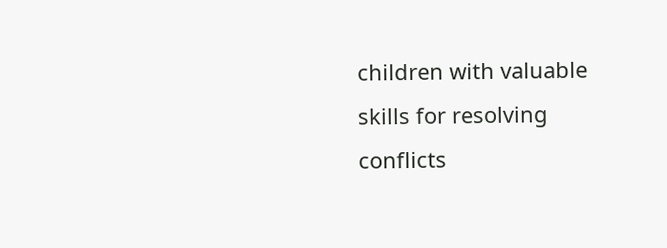children with valuable skills for resolving conflicts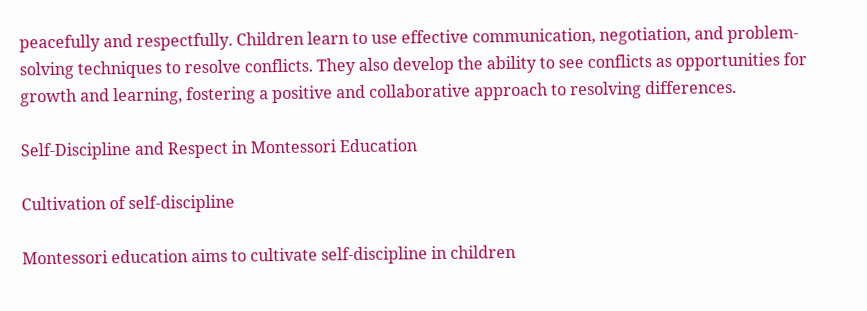peacefully and respectfully. Children learn to use effective communication, negotiation, and problem-solving techniques to resolve conflicts. They also develop the ability to see conflicts as opportunities for growth and learning, fostering a positive and collaborative approach to resolving differences.

Self-Discipline and Respect in Montessori Education

Cultivation of self-discipline

Montessori education aims to cultivate self-discipline in children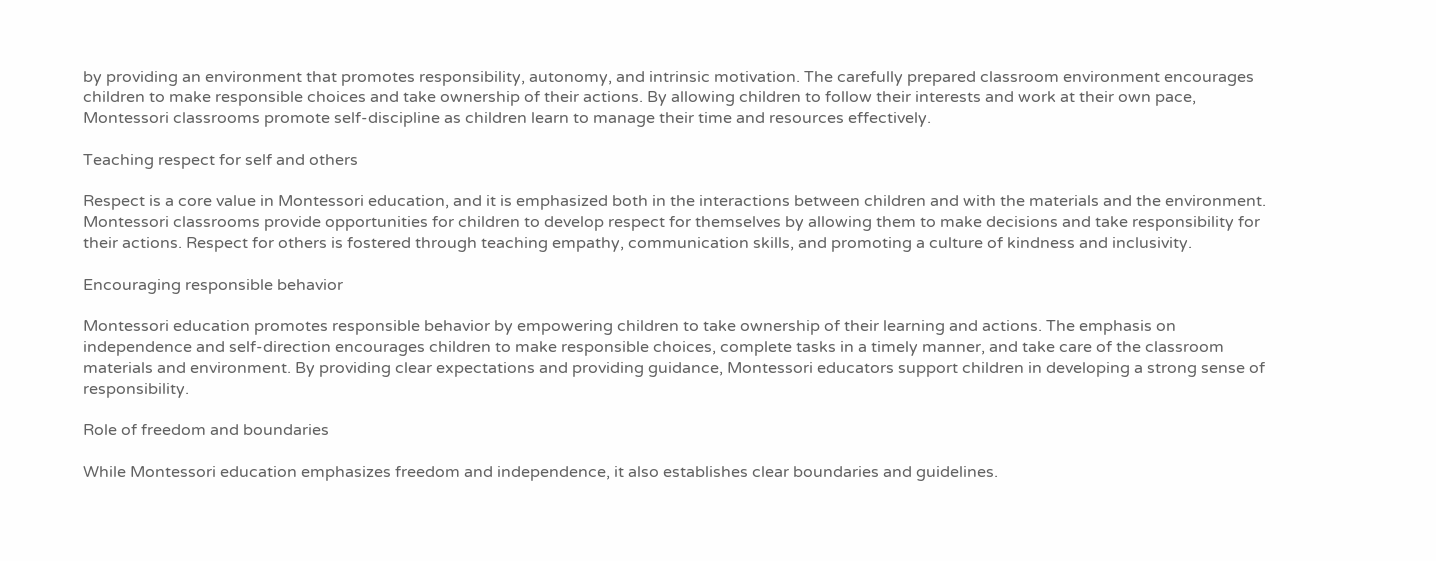by providing an environment that promotes responsibility, autonomy, and intrinsic motivation. The carefully prepared classroom environment encourages children to make responsible choices and take ownership of their actions. By allowing children to follow their interests and work at their own pace, Montessori classrooms promote self-discipline as children learn to manage their time and resources effectively.

Teaching respect for self and others

Respect is a core value in Montessori education, and it is emphasized both in the interactions between children and with the materials and the environment. Montessori classrooms provide opportunities for children to develop respect for themselves by allowing them to make decisions and take responsibility for their actions. Respect for others is fostered through teaching empathy, communication skills, and promoting a culture of kindness and inclusivity.

Encouraging responsible behavior

Montessori education promotes responsible behavior by empowering children to take ownership of their learning and actions. The emphasis on independence and self-direction encourages children to make responsible choices, complete tasks in a timely manner, and take care of the classroom materials and environment. By providing clear expectations and providing guidance, Montessori educators support children in developing a strong sense of responsibility.

Role of freedom and boundaries

While Montessori education emphasizes freedom and independence, it also establishes clear boundaries and guidelines.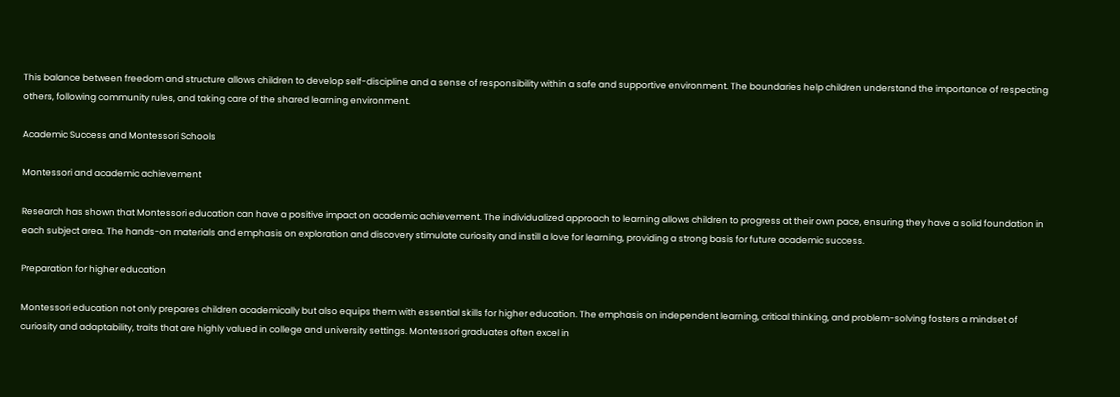This balance between freedom and structure allows children to develop self-discipline and a sense of responsibility within a safe and supportive environment. The boundaries help children understand the importance of respecting others, following community rules, and taking care of the shared learning environment.

Academic Success and Montessori Schools

Montessori and academic achievement

Research has shown that Montessori education can have a positive impact on academic achievement. The individualized approach to learning allows children to progress at their own pace, ensuring they have a solid foundation in each subject area. The hands-on materials and emphasis on exploration and discovery stimulate curiosity and instill a love for learning, providing a strong basis for future academic success.

Preparation for higher education

Montessori education not only prepares children academically but also equips them with essential skills for higher education. The emphasis on independent learning, critical thinking, and problem-solving fosters a mindset of curiosity and adaptability, traits that are highly valued in college and university settings. Montessori graduates often excel in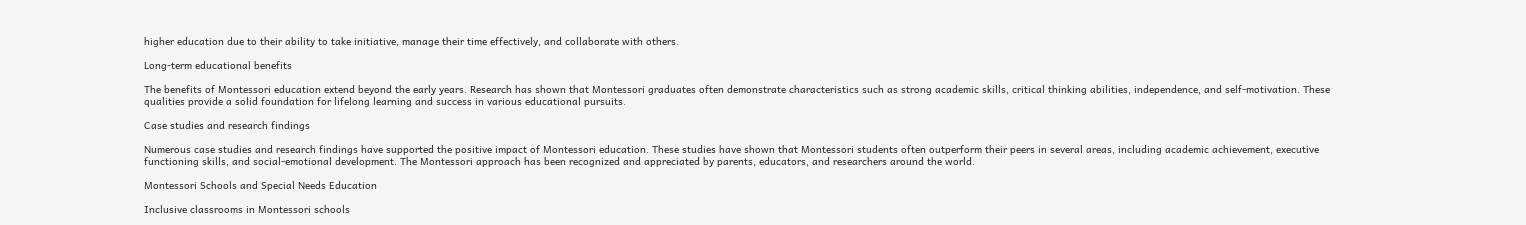higher education due to their ability to take initiative, manage their time effectively, and collaborate with others.

Long-term educational benefits

The benefits of Montessori education extend beyond the early years. Research has shown that Montessori graduates often demonstrate characteristics such as strong academic skills, critical thinking abilities, independence, and self-motivation. These qualities provide a solid foundation for lifelong learning and success in various educational pursuits.

Case studies and research findings

Numerous case studies and research findings have supported the positive impact of Montessori education. These studies have shown that Montessori students often outperform their peers in several areas, including academic achievement, executive functioning skills, and social-emotional development. The Montessori approach has been recognized and appreciated by parents, educators, and researchers around the world.

Montessori Schools and Special Needs Education

Inclusive classrooms in Montessori schools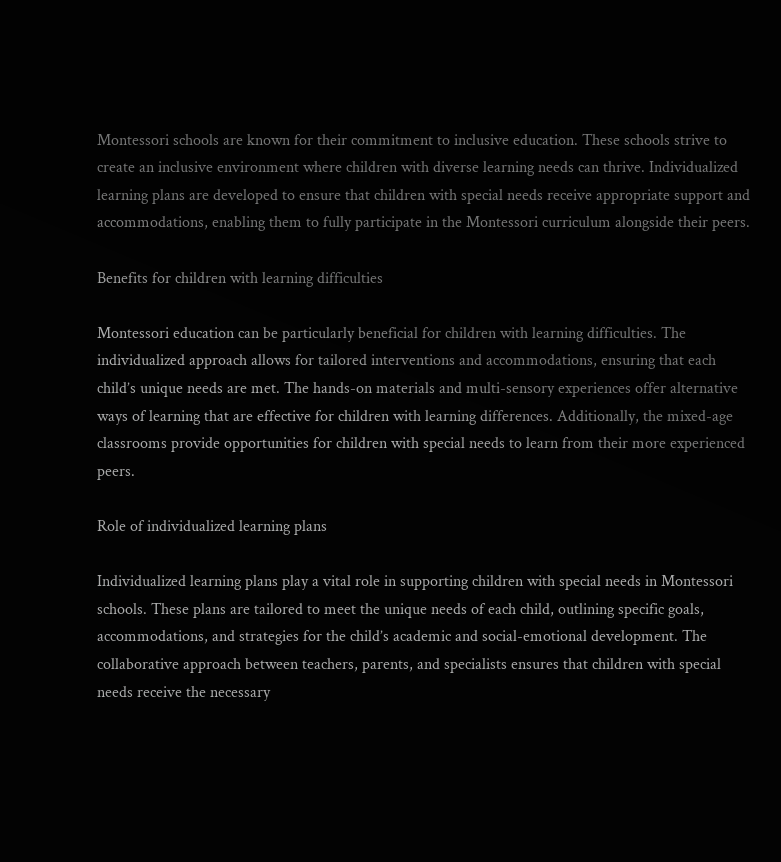Montessori schools are known for their commitment to inclusive education. These schools strive to create an inclusive environment where children with diverse learning needs can thrive. Individualized learning plans are developed to ensure that children with special needs receive appropriate support and accommodations, enabling them to fully participate in the Montessori curriculum alongside their peers.

Benefits for children with learning difficulties

Montessori education can be particularly beneficial for children with learning difficulties. The individualized approach allows for tailored interventions and accommodations, ensuring that each child’s unique needs are met. The hands-on materials and multi-sensory experiences offer alternative ways of learning that are effective for children with learning differences. Additionally, the mixed-age classrooms provide opportunities for children with special needs to learn from their more experienced peers.

Role of individualized learning plans

Individualized learning plans play a vital role in supporting children with special needs in Montessori schools. These plans are tailored to meet the unique needs of each child, outlining specific goals, accommodations, and strategies for the child’s academic and social-emotional development. The collaborative approach between teachers, parents, and specialists ensures that children with special needs receive the necessary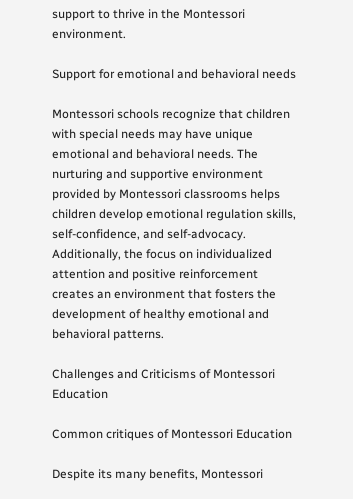support to thrive in the Montessori environment.

Support for emotional and behavioral needs

Montessori schools recognize that children with special needs may have unique emotional and behavioral needs. The nurturing and supportive environment provided by Montessori classrooms helps children develop emotional regulation skills, self-confidence, and self-advocacy. Additionally, the focus on individualized attention and positive reinforcement creates an environment that fosters the development of healthy emotional and behavioral patterns.

Challenges and Criticisms of Montessori Education

Common critiques of Montessori Education

Despite its many benefits, Montessori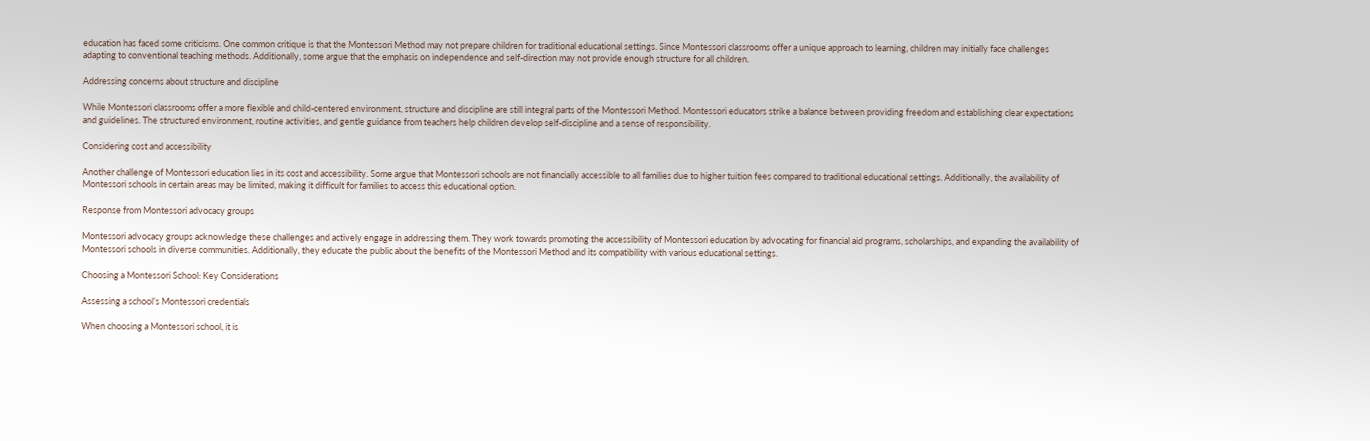education has faced some criticisms. One common critique is that the Montessori Method may not prepare children for traditional educational settings. Since Montessori classrooms offer a unique approach to learning, children may initially face challenges adapting to conventional teaching methods. Additionally, some argue that the emphasis on independence and self-direction may not provide enough structure for all children.

Addressing concerns about structure and discipline

While Montessori classrooms offer a more flexible and child-centered environment, structure and discipline are still integral parts of the Montessori Method. Montessori educators strike a balance between providing freedom and establishing clear expectations and guidelines. The structured environment, routine activities, and gentle guidance from teachers help children develop self-discipline and a sense of responsibility.

Considering cost and accessibility

Another challenge of Montessori education lies in its cost and accessibility. Some argue that Montessori schools are not financially accessible to all families due to higher tuition fees compared to traditional educational settings. Additionally, the availability of Montessori schools in certain areas may be limited, making it difficult for families to access this educational option.

Response from Montessori advocacy groups

Montessori advocacy groups acknowledge these challenges and actively engage in addressing them. They work towards promoting the accessibility of Montessori education by advocating for financial aid programs, scholarships, and expanding the availability of Montessori schools in diverse communities. Additionally, they educate the public about the benefits of the Montessori Method and its compatibility with various educational settings.

Choosing a Montessori School: Key Considerations

Assessing a school’s Montessori credentials

When choosing a Montessori school, it is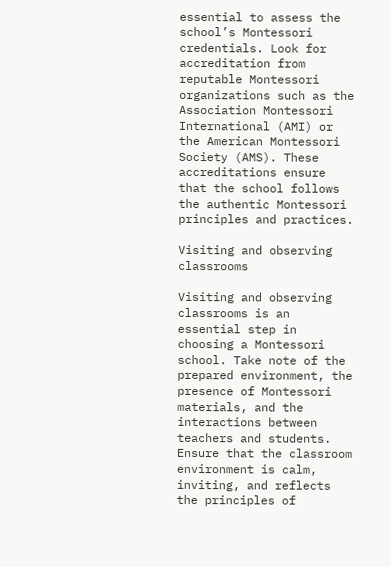essential to assess the school’s Montessori credentials. Look for accreditation from reputable Montessori organizations such as the Association Montessori International (AMI) or the American Montessori Society (AMS). These accreditations ensure that the school follows the authentic Montessori principles and practices.

Visiting and observing classrooms

Visiting and observing classrooms is an essential step in choosing a Montessori school. Take note of the prepared environment, the presence of Montessori materials, and the interactions between teachers and students. Ensure that the classroom environment is calm, inviting, and reflects the principles of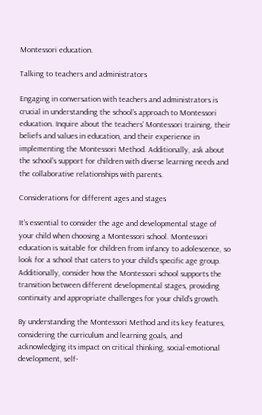Montessori education.

Talking to teachers and administrators

Engaging in conversation with teachers and administrators is crucial in understanding the school’s approach to Montessori education. Inquire about the teachers’ Montessori training, their beliefs and values in education, and their experience in implementing the Montessori Method. Additionally, ask about the school’s support for children with diverse learning needs and the collaborative relationships with parents.

Considerations for different ages and stages

It’s essential to consider the age and developmental stage of your child when choosing a Montessori school. Montessori education is suitable for children from infancy to adolescence, so look for a school that caters to your child’s specific age group. Additionally, consider how the Montessori school supports the transition between different developmental stages, providing continuity and appropriate challenges for your child’s growth.

By understanding the Montessori Method and its key features, considering the curriculum and learning goals, and acknowledging its impact on critical thinking, social-emotional development, self-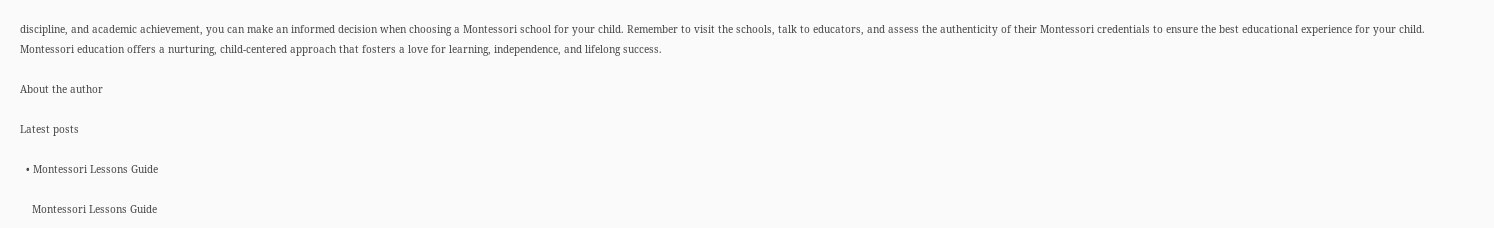discipline, and academic achievement, you can make an informed decision when choosing a Montessori school for your child. Remember to visit the schools, talk to educators, and assess the authenticity of their Montessori credentials to ensure the best educational experience for your child. Montessori education offers a nurturing, child-centered approach that fosters a love for learning, independence, and lifelong success.

About the author

Latest posts

  • Montessori Lessons Guide

    Montessori Lessons Guide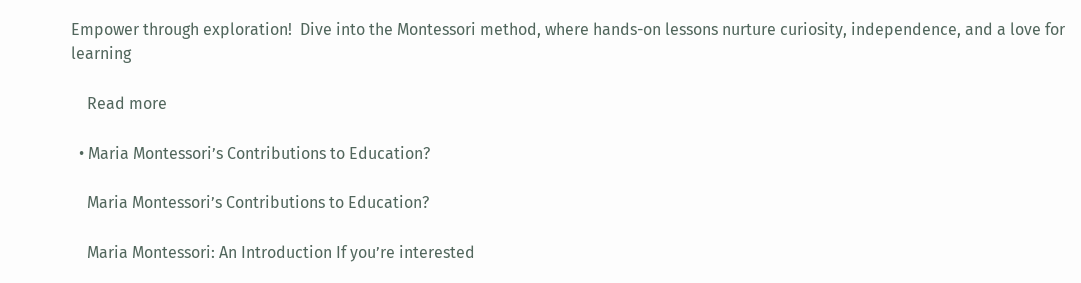Empower through exploration!  Dive into the Montessori method, where hands-on lessons nurture curiosity, independence, and a love for learning

    Read more

  • Maria Montessori’s Contributions to Education?

    Maria Montessori’s Contributions to Education?

    Maria Montessori: An Introduction If you’re interested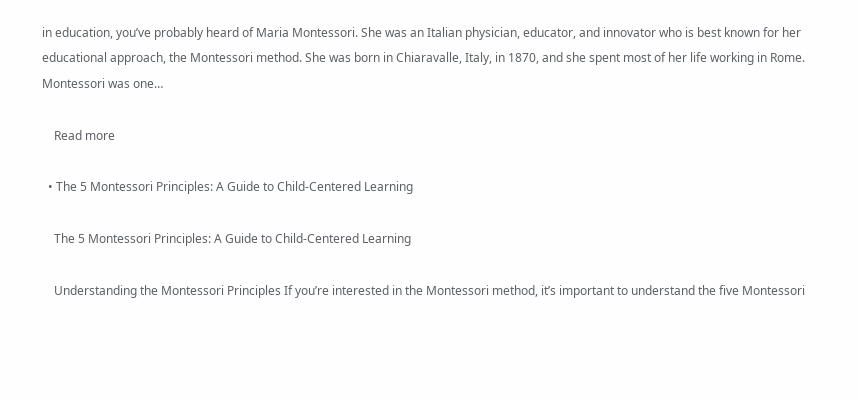in education, you’ve probably heard of Maria Montessori. She was an Italian physician, educator, and innovator who is best known for her educational approach, the Montessori method. She was born in Chiaravalle, Italy, in 1870, and she spent most of her life working in Rome. Montessori was one…

    Read more

  • The 5 Montessori Principles: A Guide to Child-Centered Learning

    The 5 Montessori Principles: A Guide to Child-Centered Learning

    Understanding the Montessori Principles If you’re interested in the Montessori method, it’s important to understand the five Montessori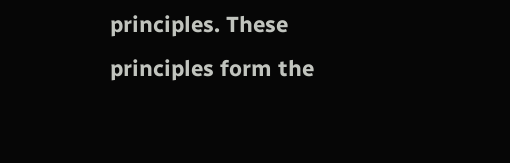principles. These principles form the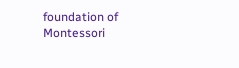foundation of Montessori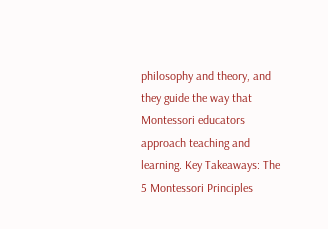philosophy and theory, and they guide the way that Montessori educators approach teaching and learning. Key Takeaways: The 5 Montessori Principles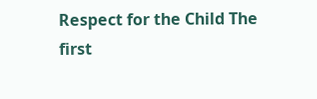Respect for the Child The first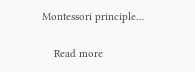Montessori principle…

    Read more